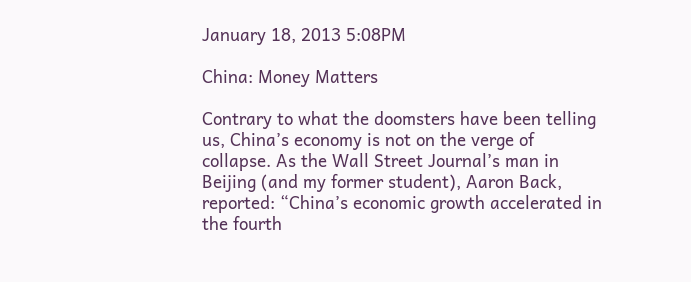January 18, 2013 5:08PM

China: Money Matters

Contrary to what the doomsters have been telling us, China’s economy is not on the verge of collapse. As the Wall Street Journal’s man in Beijing (and my former student), Aaron Back, reported: “China’s economic growth accelerated in the fourth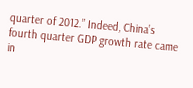quarter of 2012.” Indeed, China’s fourth quarter GDP growth rate came in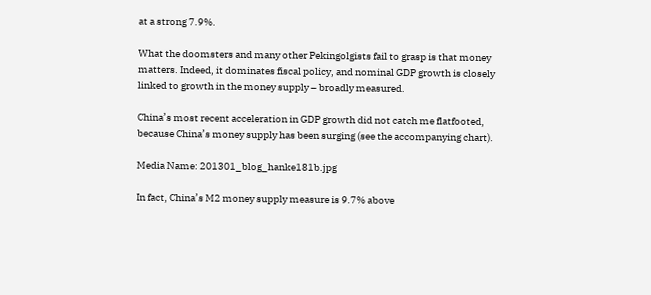at a strong 7.9%.

What the doomsters and many other Pekingolgists fail to grasp is that money matters. Indeed, it dominates fiscal policy, and nominal GDP growth is closely linked to growth in the money supply – broadly measured.

China’s most recent acceleration in GDP growth did not catch me flatfooted, because China’s money supply has been surging (see the accompanying chart).

Media Name: 201301_blog_hanke181b.jpg

In fact, China’s M2 money supply measure is 9.7% above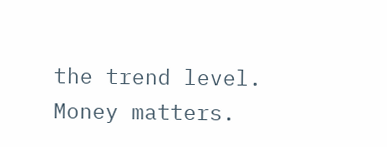the trend level. Money matters.